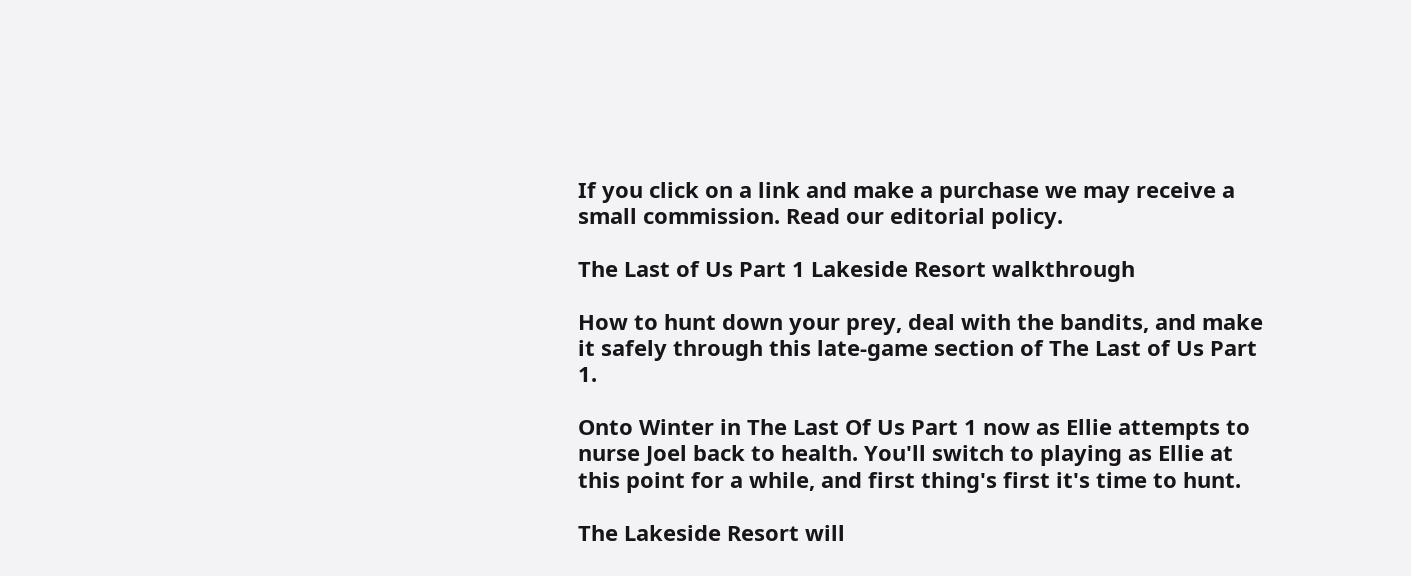If you click on a link and make a purchase we may receive a small commission. Read our editorial policy.

The Last of Us Part 1 Lakeside Resort walkthrough

How to hunt down your prey, deal with the bandits, and make it safely through this late-game section of The Last of Us Part 1.

Onto Winter in The Last Of Us Part 1 now as Ellie attempts to nurse Joel back to health. You'll switch to playing as Ellie at this point for a while, and first thing's first it's time to hunt.

The Lakeside Resort will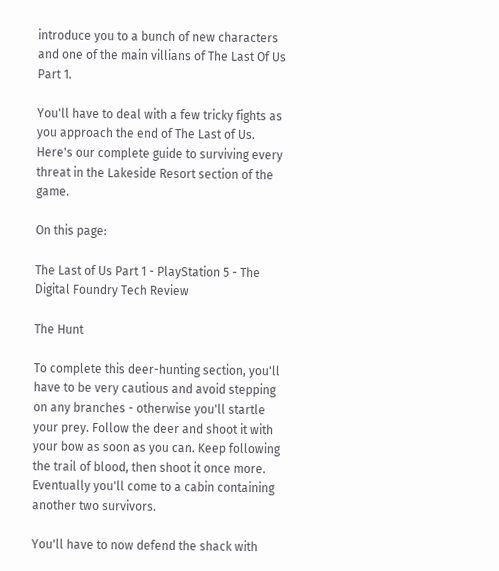introduce you to a bunch of new characters and one of the main villians of The Last Of Us Part 1.

You'll have to deal with a few tricky fights as you approach the end of The Last of Us. Here's our complete guide to surviving every threat in the Lakeside Resort section of the game.

On this page:

The Last of Us Part 1 - PlayStation 5 - The Digital Foundry Tech Review

The Hunt

To complete this deer-hunting section, you'll have to be very cautious and avoid stepping on any branches - otherwise you'll startle your prey. Follow the deer and shoot it with your bow as soon as you can. Keep following the trail of blood, then shoot it once more. Eventually you'll come to a cabin containing another two survivors.

You'll have to now defend the shack with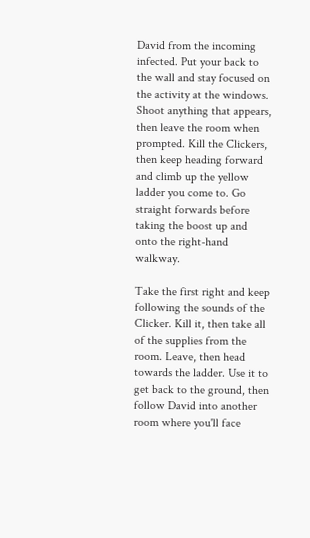David from the incoming infected. Put your back to the wall and stay focused on the activity at the windows. Shoot anything that appears, then leave the room when prompted. Kill the Clickers, then keep heading forward and climb up the yellow ladder you come to. Go straight forwards before taking the boost up and onto the right-hand walkway.

Take the first right and keep following the sounds of the Clicker. Kill it, then take all of the supplies from the room. Leave, then head towards the ladder. Use it to get back to the ground, then follow David into another room where you'll face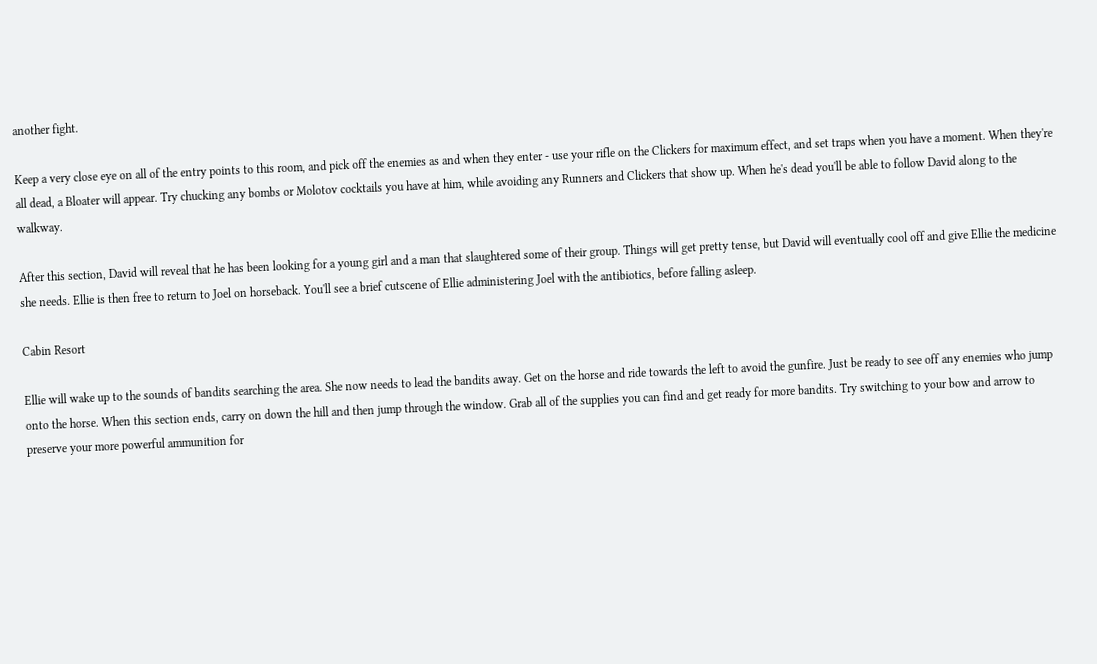another fight.

Keep a very close eye on all of the entry points to this room, and pick off the enemies as and when they enter - use your rifle on the Clickers for maximum effect, and set traps when you have a moment. When they're all dead, a Bloater will appear. Try chucking any bombs or Molotov cocktails you have at him, while avoiding any Runners and Clickers that show up. When he's dead you'll be able to follow David along to the walkway.

After this section, David will reveal that he has been looking for a young girl and a man that slaughtered some of their group. Things will get pretty tense, but David will eventually cool off and give Ellie the medicine she needs. Ellie is then free to return to Joel on horseback. You'll see a brief cutscene of Ellie administering Joel with the antibiotics, before falling asleep.

Cabin Resort

Ellie will wake up to the sounds of bandits searching the area. She now needs to lead the bandits away. Get on the horse and ride towards the left to avoid the gunfire. Just be ready to see off any enemies who jump onto the horse. When this section ends, carry on down the hill and then jump through the window. Grab all of the supplies you can find and get ready for more bandits. Try switching to your bow and arrow to preserve your more powerful ammunition for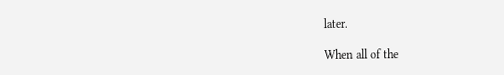later.

When all of the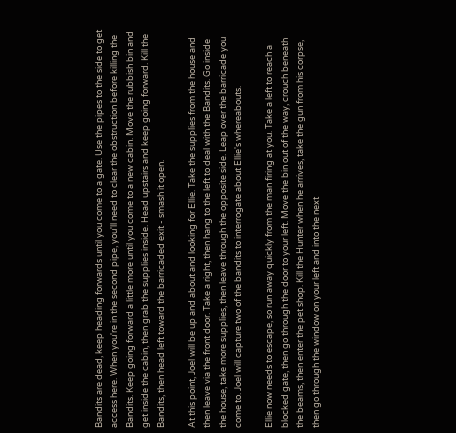Bandits are dead, keep heading forwards until you come to a gate. Use the pipes to the side to get access here. When you're in the second pipe, you'll need to clear the obstruction before killing the Bandits. Keep going forward a little more until you come to a new cabin. Move the rubbish bin and get inside the cabin, then grab the supplies inside. Head upstairs and keep going forward. Kill the Bandits, then head left toward the barricaded exit - smash it open.

At this point, Joel will be up and about and looking for Ellie. Take the supplies from the house and then leave via the front door. Take a right, then hang to the left to deal with the Bandits. Go inside the house, take more supplies, then leave through the opposite side. Leap over the barricade you come to. Joel will capture two of the bandits to interrogate about Ellie's whereabouts.

Ellie now needs to escape, so run away quickly from the man firing at you. Take a left to reach a blocked gate, then go through the door to your left. Move the bin out of the way, crouch beneath the beams, then enter the pet shop. Kill the Hunter when he arrives, take the gun from his corpse, then go through the window on your left and into the next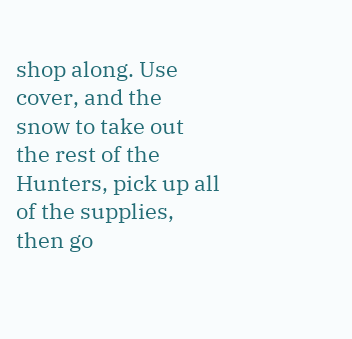shop along. Use cover, and the snow to take out the rest of the Hunters, pick up all of the supplies, then go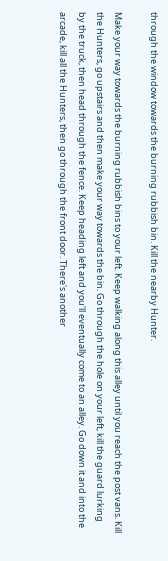through the window towards the burning rubbish bin. Kill the nearby Hunter.

Make your way towards the burning rubbish bins to your left. Keep walking along this alley until you reach the post vans. Kill the Hunters, go upstairs and then make your way towards the bin. Go through the hole on your left, kill the guard lurking by the truck, then head through the fence. Keep heading left and you'll eventually come to an alley. Go down it and into the arcade, kill all the Hunters, then go through the front door. There's another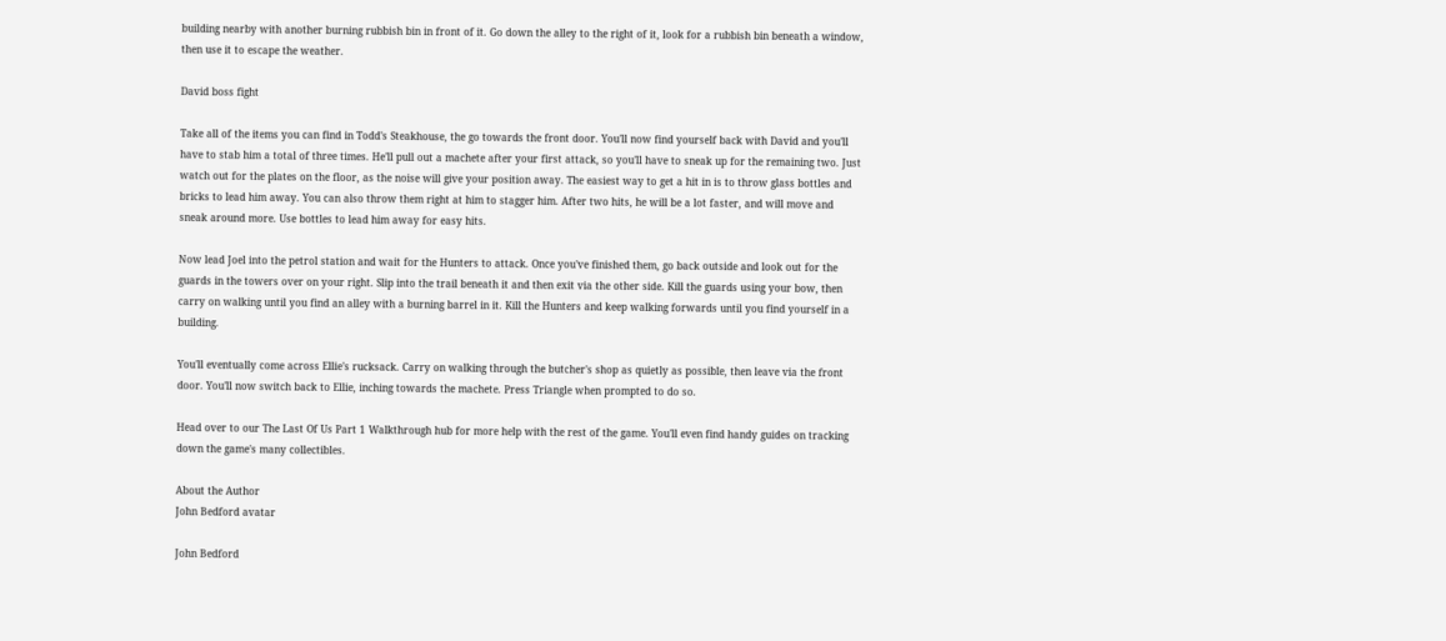building nearby with another burning rubbish bin in front of it. Go down the alley to the right of it, look for a rubbish bin beneath a window, then use it to escape the weather.

David boss fight

Take all of the items you can find in Todd's Steakhouse, the go towards the front door. You'll now find yourself back with David and you'll have to stab him a total of three times. He'll pull out a machete after your first attack, so you'll have to sneak up for the remaining two. Just watch out for the plates on the floor, as the noise will give your position away. The easiest way to get a hit in is to throw glass bottles and bricks to lead him away. You can also throw them right at him to stagger him. After two hits, he will be a lot faster, and will move and sneak around more. Use bottles to lead him away for easy hits.

Now lead Joel into the petrol station and wait for the Hunters to attack. Once you've finished them, go back outside and look out for the guards in the towers over on your right. Slip into the trail beneath it and then exit via the other side. Kill the guards using your bow, then carry on walking until you find an alley with a burning barrel in it. Kill the Hunters and keep walking forwards until you find yourself in a building.

You'll eventually come across Ellie's rucksack. Carry on walking through the butcher's shop as quietly as possible, then leave via the front door. You'll now switch back to Ellie, inching towards the machete. Press Triangle when prompted to do so.

Head over to our The Last Of Us Part 1 Walkthrough hub for more help with the rest of the game. You'll even find handy guides on tracking down the game's many collectibles.

About the Author
John Bedford avatar

John Bedford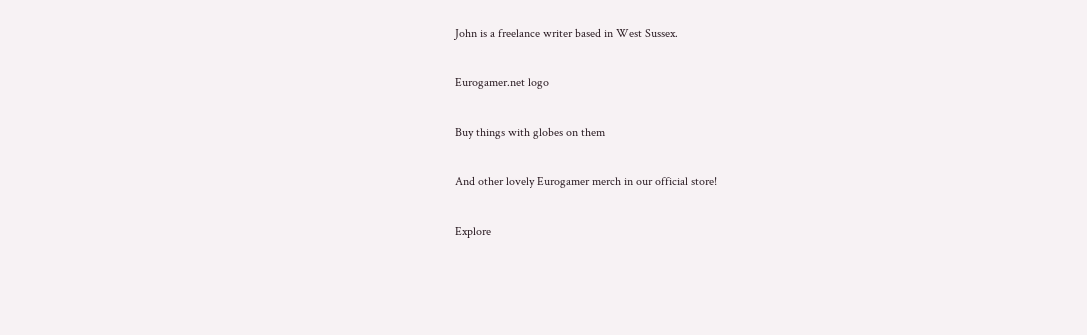John is a freelance writer based in West Sussex.

Eurogamer.net logo

Buy things with globes on them

And other lovely Eurogamer merch in our official store!

Explore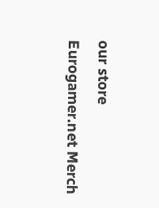our store
Eurogamer.net Merch